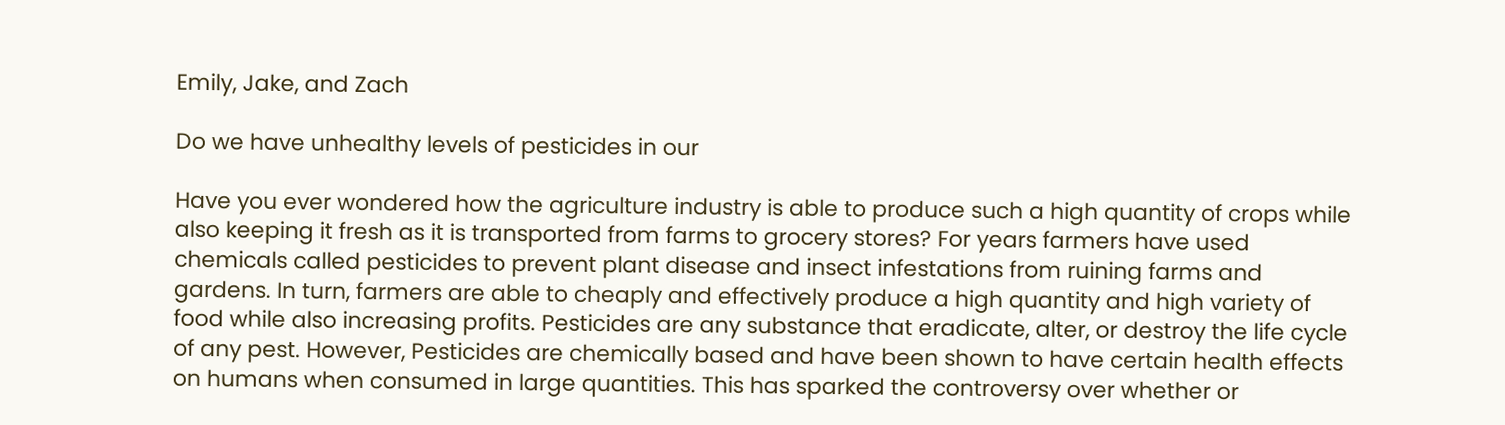Emily, Jake, and Zach

Do we have unhealthy levels of pesticides in our

Have you ever wondered how the agriculture industry is able to produce such a high quantity of crops while also keeping it fresh as it is transported from farms to grocery stores? For years farmers have used chemicals called pesticides to prevent plant disease and insect infestations from ruining farms and gardens. In turn, farmers are able to cheaply and effectively produce a high quantity and high variety of food while also increasing profits. Pesticides are any substance that eradicate, alter, or destroy the life cycle of any pest. However, Pesticides are chemically based and have been shown to have certain health effects on humans when consumed in large quantities. This has sparked the controversy over whether or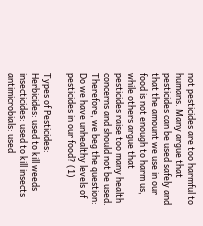not pesticides are too harmful to humans. Many argue that pesticides can be used safely and that the amount we use in our food is not enough to harm us, while others argue that pesticides raise too many health concerns and should not be used. Therefore, we beg the question: Do we have unhealthy levels of pesticides in our food? (1)

Types of Pesticides:
Herbicides: used to kill weeds
insecticides: used to kill insects
antimicrobials: used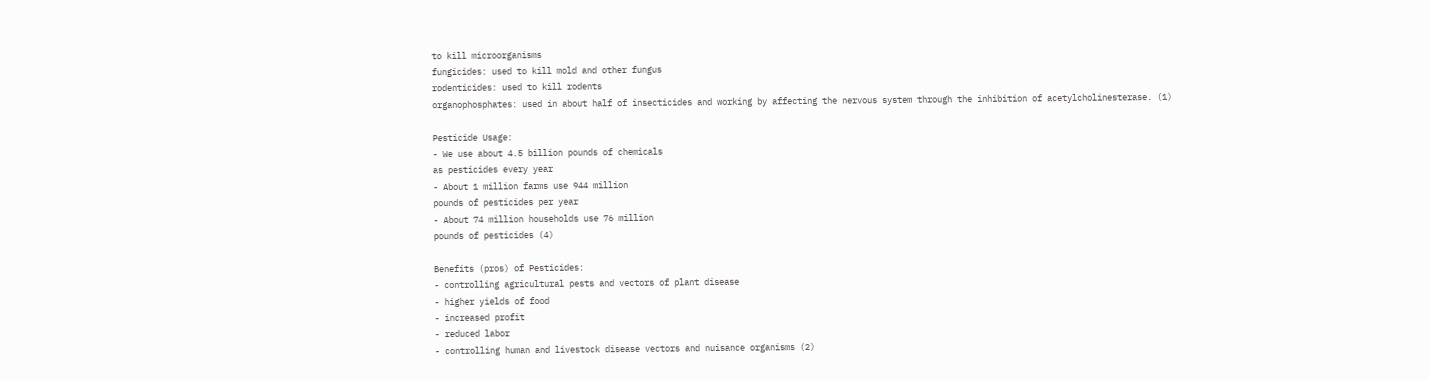to kill microorganisms
fungicides: used to kill mold and other fungus
rodenticides: used to kill rodents
organophosphates: used in about half of insecticides and working by affecting the nervous system through the inhibition of acetylcholinesterase. (1)

Pesticide Usage:
- We use about 4.5 billion pounds of chemicals
as pesticides every year
- About 1 million farms use 944 million
pounds of pesticides per year
- About 74 million households use 76 million
pounds of pesticides (4)

Benefits (pros) of Pesticides:
- controlling agricultural pests and vectors of plant disease
- higher yields of food
- increased profit
- reduced labor
- controlling human and livestock disease vectors and nuisance organisms (2)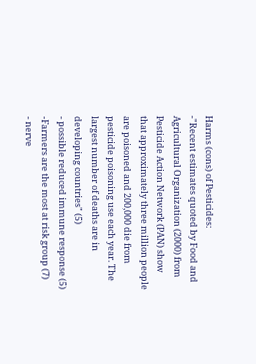Harms (cons) of Pesticides:
-"Recent estimates quoted by Food and Agricultural Organization (2000) from Pesticide Action Network (PAN) show that approximately three million people are poisoned and 200,000 die from pesticide poisoning use each year. The largest number of deaths are in developing countries" (5)
- possible reduced immune response (5)
-Farmers are the most at risk group (7)
- nerve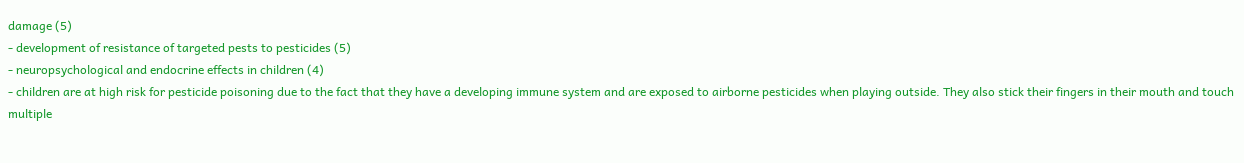damage (5)
- development of resistance of targeted pests to pesticides (5)
- neuropsychological and endocrine effects in children (4)
- children are at high risk for pesticide poisoning due to the fact that they have a developing immune system and are exposed to airborne pesticides when playing outside. They also stick their fingers in their mouth and touch multiple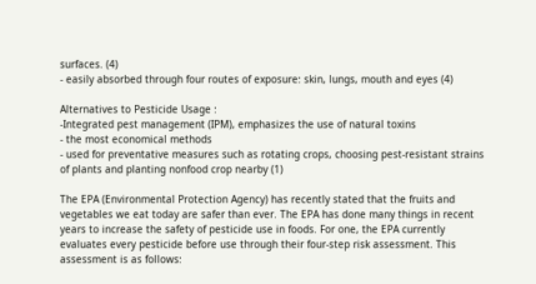surfaces. (4)
- easily absorbed through four routes of exposure: skin, lungs, mouth and eyes (4)

Alternatives to Pesticide Usage :
-Integrated pest management (IPM), emphasizes the use of natural toxins
- the most economical methods
- used for preventative measures such as rotating crops, choosing pest-resistant strains of plants and planting nonfood crop nearby (1)

The EPA (Environmental Protection Agency) has recently stated that the fruits and vegetables we eat today are safer than ever. The EPA has done many things in recent years to increase the safety of pesticide use in foods. For one, the EPA currently evaluates every pesticide before use through their four-step risk assessment. This assessment is as follows: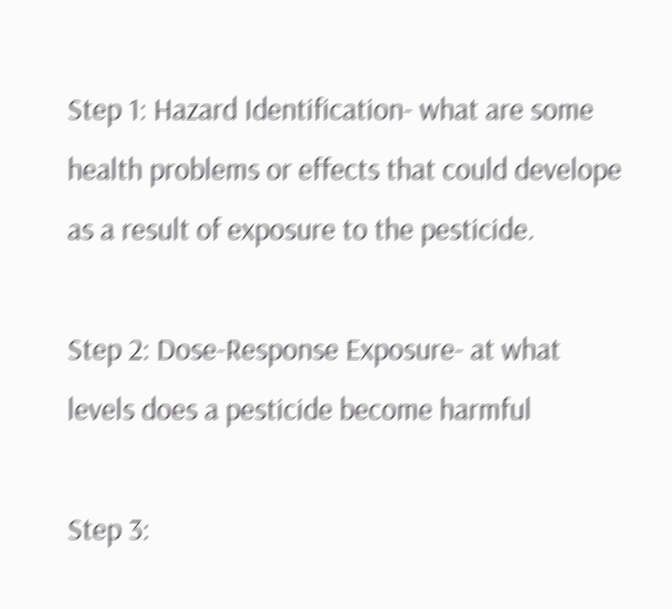Step 1: Hazard Identification- what are some health problems or effects that could develope as a result of exposure to the pesticide.

Step 2: Dose-Response Exposure- at what levels does a pesticide become harmful

Step 3: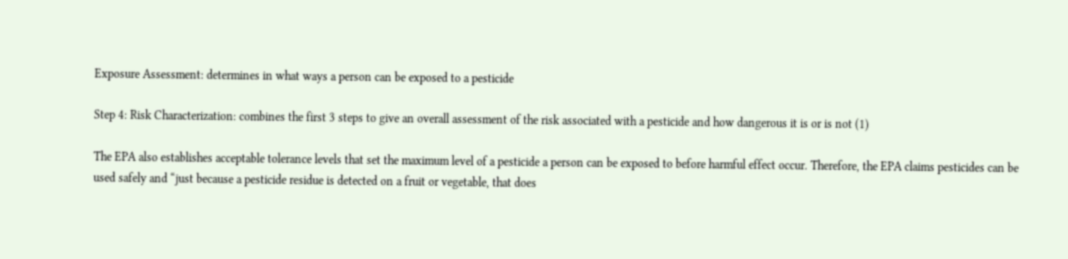Exposure Assessment: determines in what ways a person can be exposed to a pesticide

Step 4: Risk Characterization: combines the first 3 steps to give an overall assessment of the risk associated with a pesticide and how dangerous it is or is not (1)

The EPA also establishes acceptable tolerance levels that set the maximum level of a pesticide a person can be exposed to before harmful effect occur. Therefore, the EPA claims pesticides can be used safely and “just because a pesticide residue is detected on a fruit or vegetable, that does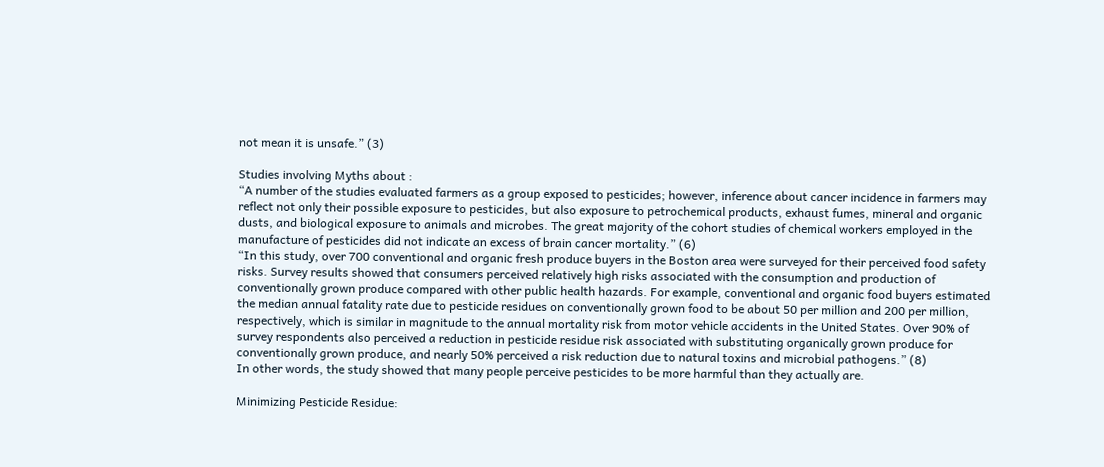not mean it is unsafe.” (3)

Studies involving Myths about :
“A number of the studies evaluated farmers as a group exposed to pesticides; however, inference about cancer incidence in farmers may reflect not only their possible exposure to pesticides, but also exposure to petrochemical products, exhaust fumes, mineral and organic dusts, and biological exposure to animals and microbes. The great majority of the cohort studies of chemical workers employed in the manufacture of pesticides did not indicate an excess of brain cancer mortality.” (6)
“In this study, over 700 conventional and organic fresh produce buyers in the Boston area were surveyed for their perceived food safety risks. Survey results showed that consumers perceived relatively high risks associated with the consumption and production of conventionally grown produce compared with other public health hazards. For example, conventional and organic food buyers estimated the median annual fatality rate due to pesticide residues on conventionally grown food to be about 50 per million and 200 per million, respectively, which is similar in magnitude to the annual mortality risk from motor vehicle accidents in the United States. Over 90% of survey respondents also perceived a reduction in pesticide residue risk associated with substituting organically grown produce for conventionally grown produce, and nearly 50% perceived a risk reduction due to natural toxins and microbial pathogens.” (8)
In other words, the study showed that many people perceive pesticides to be more harmful than they actually are.

Minimizing Pesticide Residue: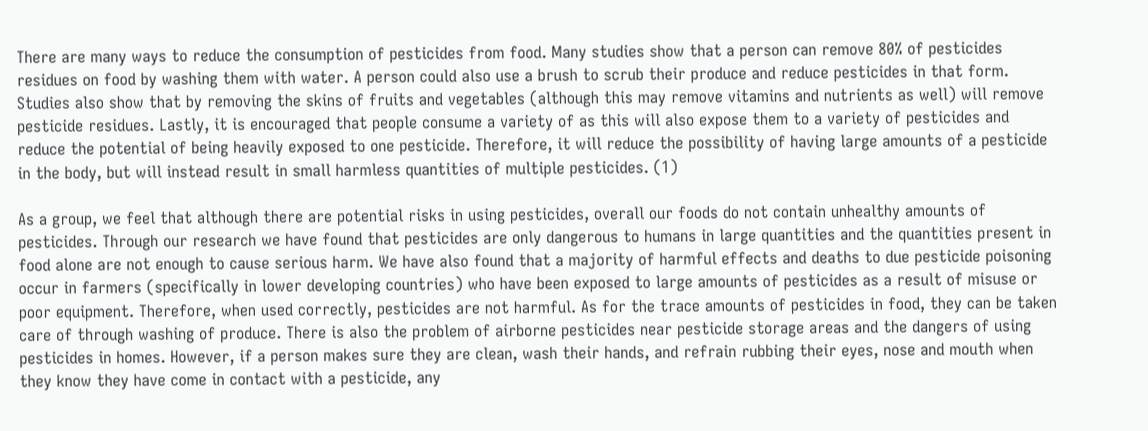There are many ways to reduce the consumption of pesticides from food. Many studies show that a person can remove 80% of pesticides residues on food by washing them with water. A person could also use a brush to scrub their produce and reduce pesticides in that form. Studies also show that by removing the skins of fruits and vegetables (although this may remove vitamins and nutrients as well) will remove pesticide residues. Lastly, it is encouraged that people consume a variety of as this will also expose them to a variety of pesticides and reduce the potential of being heavily exposed to one pesticide. Therefore, it will reduce the possibility of having large amounts of a pesticide in the body, but will instead result in small harmless quantities of multiple pesticides. (1)

As a group, we feel that although there are potential risks in using pesticides, overall our foods do not contain unhealthy amounts of pesticides. Through our research we have found that pesticides are only dangerous to humans in large quantities and the quantities present in food alone are not enough to cause serious harm. We have also found that a majority of harmful effects and deaths to due pesticide poisoning occur in farmers (specifically in lower developing countries) who have been exposed to large amounts of pesticides as a result of misuse or poor equipment. Therefore, when used correctly, pesticides are not harmful. As for the trace amounts of pesticides in food, they can be taken care of through washing of produce. There is also the problem of airborne pesticides near pesticide storage areas and the dangers of using pesticides in homes. However, if a person makes sure they are clean, wash their hands, and refrain rubbing their eyes, nose and mouth when they know they have come in contact with a pesticide, any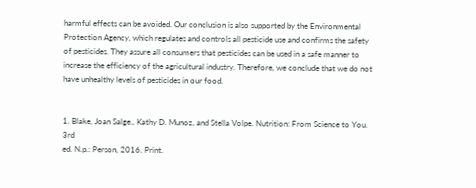harmful effects can be avoided. Our conclusion is also supported by the Environmental Protection Agency, which regulates and controls all pesticide use and confirms the safety of pesticides. They assure all consumers that pesticides can be used in a safe manner to increase the efficiency of the agricultural industry. Therefore, we conclude that we do not have unhealthy levels of pesticides in our food.


1. Blake, Joan Salge., Kathy D. Munoz, and Stella Volpe. Nutrition: From Science to You. 3rd
ed. N.p.: Person, 2016. Print.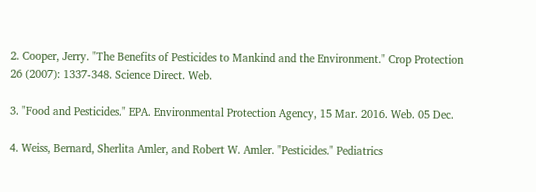2. Cooper, Jerry. "The Benefits of Pesticides to Mankind and the Environment." Crop Protection
26 (2007): 1337-348. Science Direct. Web.

3. "Food and Pesticides." EPA. Environmental Protection Agency, 15 Mar. 2016. Web. 05 Dec.

4. Weiss, Bernard, Sherlita Amler, and Robert W. Amler. "Pesticides." Pediatrics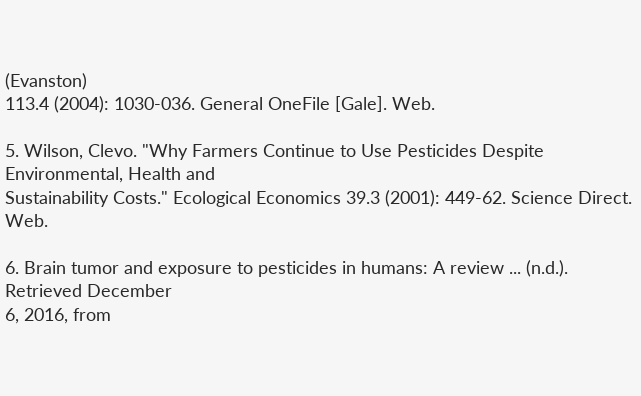(Evanston)
113.4 (2004): 1030-036. General OneFile [Gale]. Web.

5. Wilson, Clevo. "Why Farmers Continue to Use Pesticides Despite Environmental, Health and
Sustainability Costs." Ecological Economics 39.3 (2001): 449-62. Science Direct. Web.

6. Brain tumor and exposure to pesticides in humans: A review ... (n.d.). Retrieved December
6, 2016, from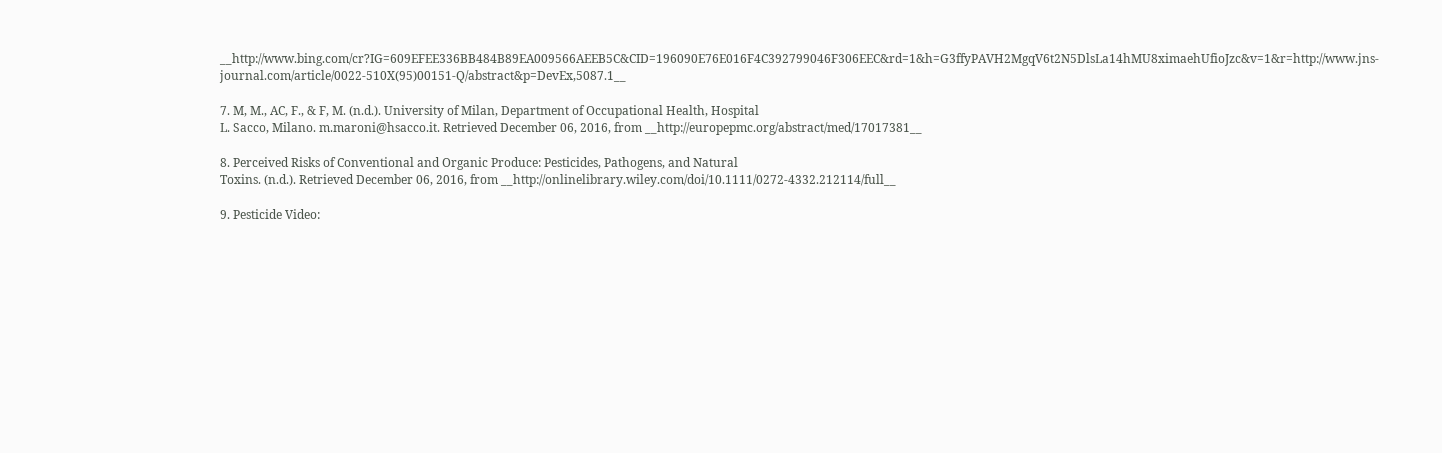__http://www.bing.com/cr?IG=609EFEE336BB484B89EA009566AEEB5C&CID=196090E76E016F4C392799046F306EEC&rd=1&h=G3ffyPAVH2MgqV6t2N5DlsLa14hMU8ximaehUfioJzc&v=1&r=http://www.jns-journal.com/article/0022-510X(95)00151-Q/abstract&p=DevEx,5087.1__

7. M, M., AC, F., & F, M. (n.d.). University of Milan, Department of Occupational Health, Hospital
L. Sacco, Milano. m.maroni@hsacco.it. Retrieved December 06, 2016, from __http://europepmc.org/abstract/med/17017381__

8. Perceived Risks of Conventional and Organic Produce: Pesticides, Pathogens, and Natural
Toxins. (n.d.). Retrieved December 06, 2016, from __http://onlinelibrary.wiley.com/doi/10.1111/0272-4332.212114/full__

9. Pesticide Video: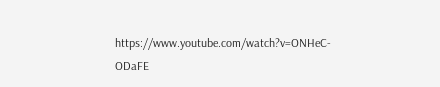https://www.youtube.com/watch?v=ONHeC-ODaFE